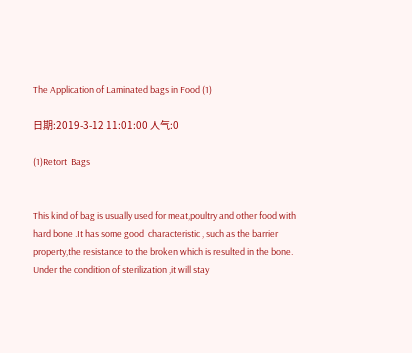The Application of Laminated bags in Food (1)

日期:2019-3-12 11:01:00 人气:0

(1)Retort  Bags


This kind of bag is usually used for meat,poultry and other food with hard bone .It has some good  characteristic , such as the barrier property,the resistance to the broken which is resulted in the bone. Under the condition of sterilization ,it will stay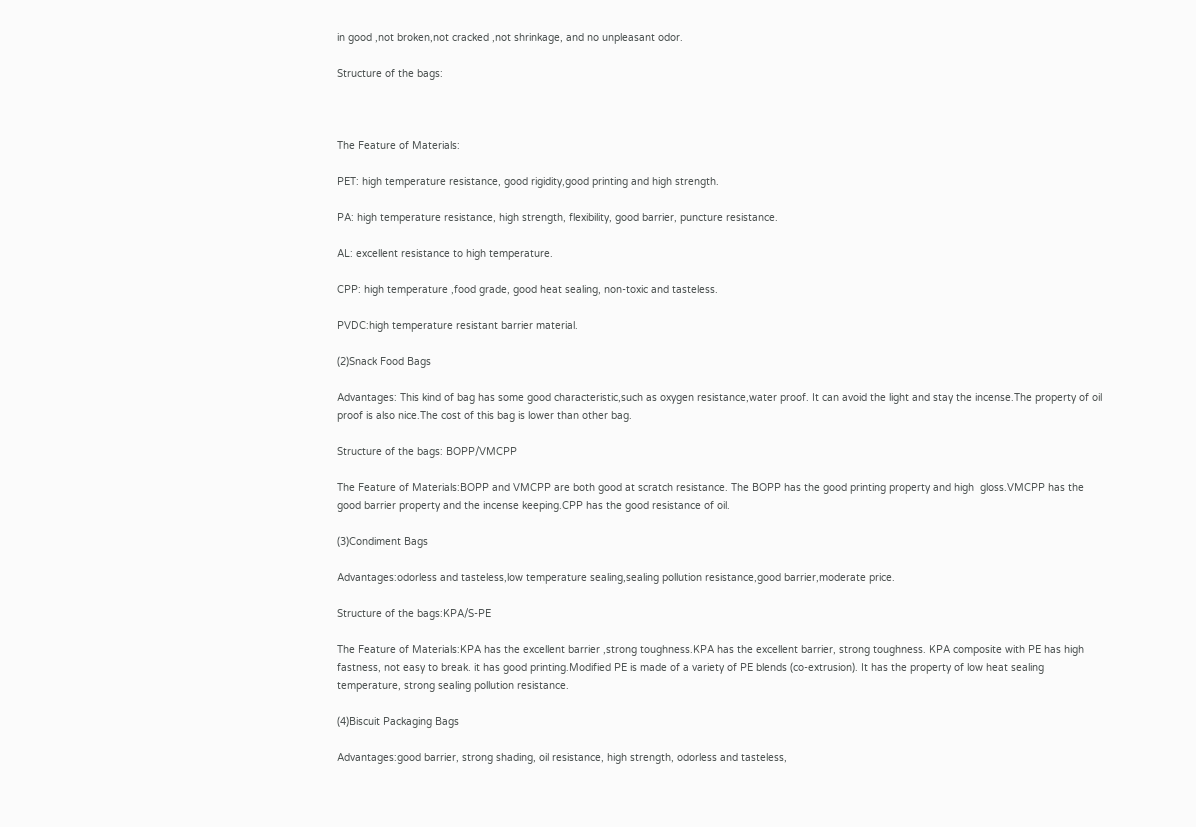in good ,not broken,not cracked ,not shrinkage, and no unpleasant odor.

Structure of the bags:



The Feature of Materials:

PET: high temperature resistance, good rigidity,good printing and high strength.

PA: high temperature resistance, high strength, flexibility, good barrier, puncture resistance.

AL: excellent resistance to high temperature.

CPP: high temperature ,food grade, good heat sealing, non-toxic and tasteless.

PVDC:high temperature resistant barrier material.

(2)Snack Food Bags

Advantages: This kind of bag has some good characteristic,such as oxygen resistance,water proof. It can avoid the light and stay the incense.The property of oil proof is also nice.The cost of this bag is lower than other bag.

Structure of the bags: BOPP/VMCPP

The Feature of Materials:BOPP and VMCPP are both good at scratch resistance. The BOPP has the good printing property and high  gloss.VMCPP has the good barrier property and the incense keeping.CPP has the good resistance of oil.

(3)Condiment Bags

Advantages:odorless and tasteless,low temperature sealing,sealing pollution resistance,good barrier,moderate price.

Structure of the bags:KPA/S-PE

The Feature of Materials:KPA has the excellent barrier ,strong toughness.KPA has the excellent barrier, strong toughness. KPA composite with PE has high fastness, not easy to break. it has good printing.Modified PE is made of a variety of PE blends (co-extrusion). It has the property of low heat sealing temperature, strong sealing pollution resistance.

(4)Biscuit Packaging Bags

Advantages:good barrier, strong shading, oil resistance, high strength, odorless and tasteless,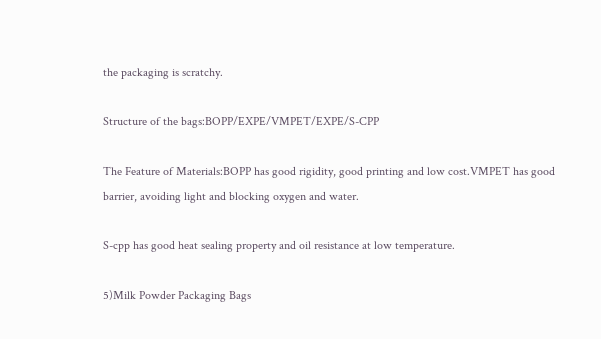the packaging is scratchy.

Structure of the bags:BOPP/EXPE/VMPET/EXPE/S-CPP

The Feature of Materials:BOPP has good rigidity, good printing and low cost.VMPET has good barrier, avoiding light and blocking oxygen and water.

S-cpp has good heat sealing property and oil resistance at low temperature.

5)Milk Powder Packaging Bags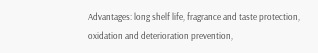Advantages: long shelf life, fragrance and taste protection, oxidation and deterioration prevention,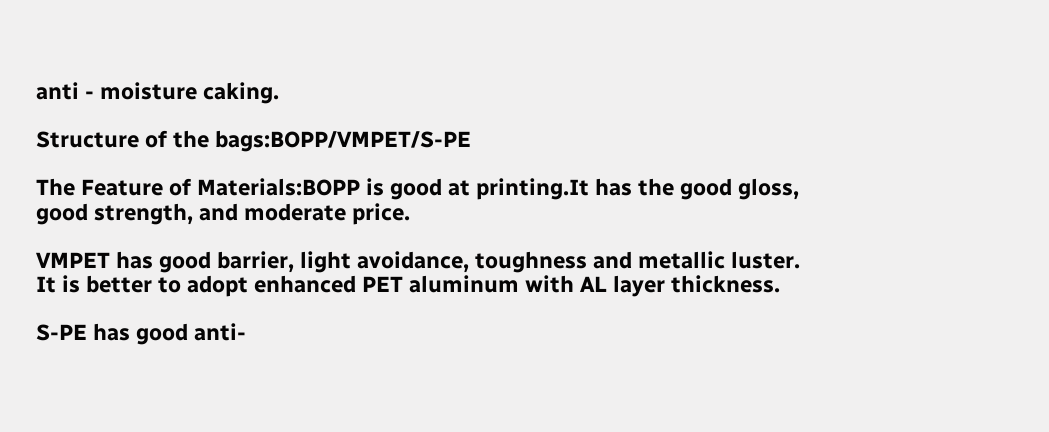anti - moisture caking.

Structure of the bags:BOPP/VMPET/S-PE

The Feature of Materials:BOPP is good at printing.It has the good gloss, good strength, and moderate price.

VMPET has good barrier, light avoidance, toughness and metallic luster. It is better to adopt enhanced PET aluminum with AL layer thickness.

S-PE has good anti-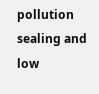pollution sealing and low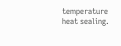temperature heat sealing.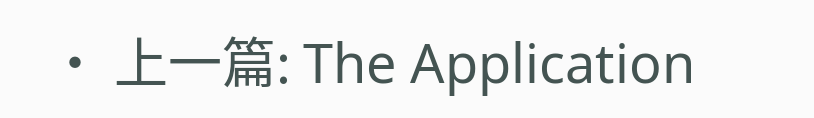• 上一篇: The Application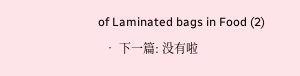of Laminated bags in Food (2)
  • 下一篇: 没有啦